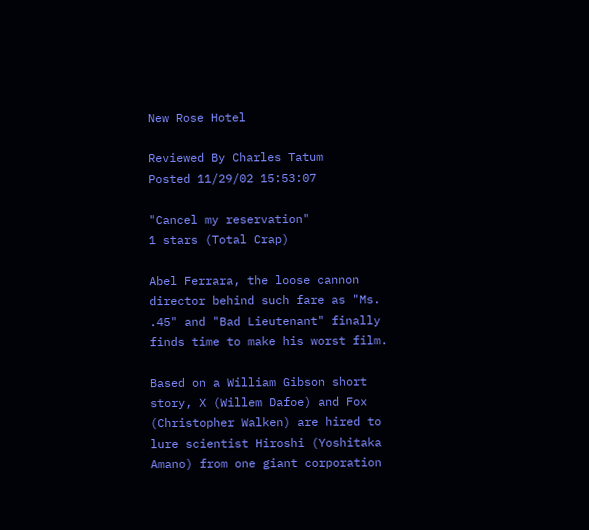New Rose Hotel

Reviewed By Charles Tatum
Posted 11/29/02 15:53:07

"Cancel my reservation"
1 stars (Total Crap)

Abel Ferrara, the loose cannon director behind such fare as "Ms. .45" and "Bad Lieutenant" finally finds time to make his worst film.

Based on a William Gibson short story, X (Willem Dafoe) and Fox (Christopher Walken) are hired to lure scientist Hiroshi (Yoshitaka Amano) from one giant corporation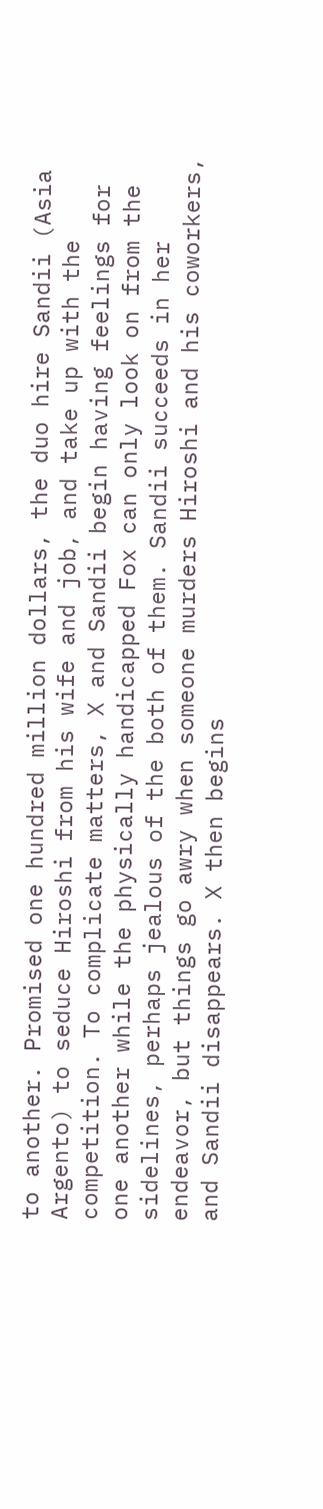to another. Promised one hundred million dollars, the duo hire Sandii (Asia Argento) to seduce Hiroshi from his wife and job, and take up with the competition. To complicate matters, X and Sandii begin having feelings for one another while the physically handicapped Fox can only look on from the sidelines, perhaps jealous of the both of them. Sandii succeeds in her endeavor, but things go awry when someone murders Hiroshi and his coworkers, and Sandii disappears. X then begins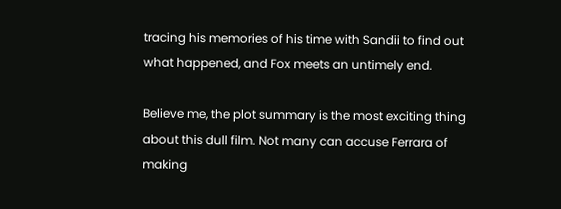tracing his memories of his time with Sandii to find out what happened, and Fox meets an untimely end.

Believe me, the plot summary is the most exciting thing about this dull film. Not many can accuse Ferrara of making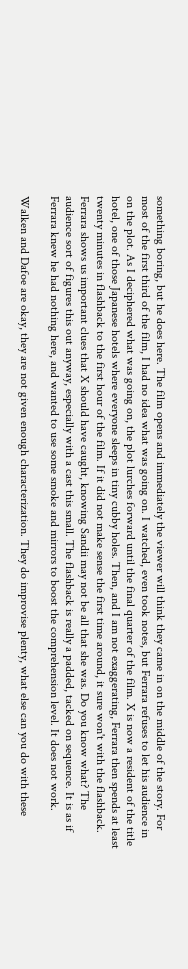something boring, but he does here. The film opens and immediately the viewer will think they came in on the middle of the story. For most of the first third of the film, I had no idea what was going on. I watched, even took notes, but Ferrara refuses to let his audience in on the plot. As I deciphered what was going on, the plot lurches forward until the final quarter of the film. X is now a resident of the title hotel, one of those Japanese hotels where everyone sleeps in tiny cubby holes. Then, and I am not exaggerating, Ferrara then spends at least twenty minutes in flashback to the first hour of the film. If it did not make sense the first time around, it sure won't with the flashback. Ferrara shows us important clues that X should have caught, knowing Sandii may not be all that she was. Do you know what? The audience sort of figures this out anyway, especially with a cast this small. The flashback is really a padded, tacked on sequence. It is as if Ferrara knew he had nothing here, and wanted to use some smoke and mirrors to boost the comprehension level. It does not work.

Walken and Dafoe are okay, they are not given enough characterization. They do improvise plenty, what else can you do with these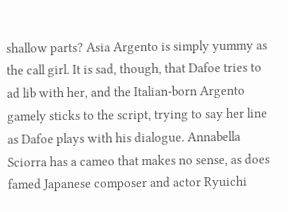shallow parts? Asia Argento is simply yummy as the call girl. It is sad, though, that Dafoe tries to ad lib with her, and the Italian-born Argento gamely sticks to the script, trying to say her line as Dafoe plays with his dialogue. Annabella Sciorra has a cameo that makes no sense, as does famed Japanese composer and actor Ryuichi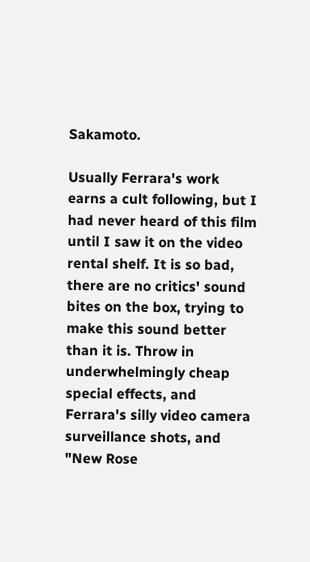Sakamoto.

Usually Ferrara's work earns a cult following, but I had never heard of this film until I saw it on the video rental shelf. It is so bad, there are no critics' sound bites on the box, trying to make this sound better than it is. Throw in underwhelmingly cheap special effects, and Ferrara's silly video camera surveillance shots, and "New Rose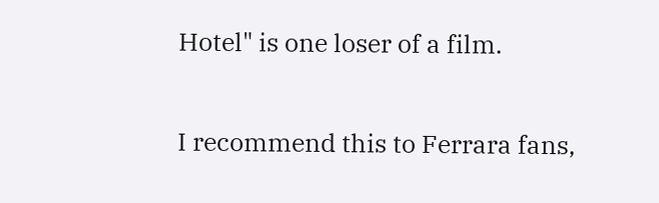Hotel" is one loser of a film.

I recommend this to Ferrara fans,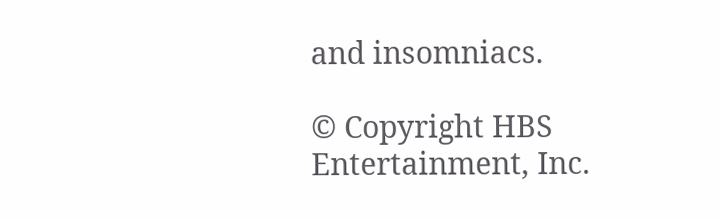and insomniacs.

© Copyright HBS Entertainment, Inc.